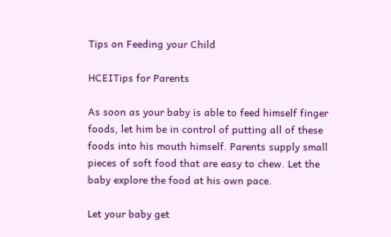Tips on Feeding your Child

HCEITips for Parents

As soon as your baby is able to feed himself finger foods, let him be in control of putting all of these foods into his mouth himself. Parents supply small pieces of soft food that are easy to chew. Let the baby explore the food at his own pace.

Let your baby get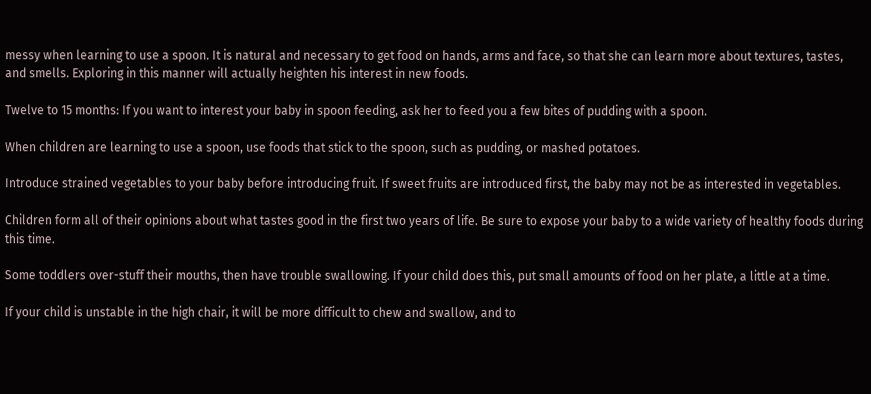messy when learning to use a spoon. It is natural and necessary to get food on hands, arms and face, so that she can learn more about textures, tastes, and smells. Exploring in this manner will actually heighten his interest in new foods.

Twelve to 15 months: If you want to interest your baby in spoon feeding, ask her to feed you a few bites of pudding with a spoon.

When children are learning to use a spoon, use foods that stick to the spoon, such as pudding, or mashed potatoes.

Introduce strained vegetables to your baby before introducing fruit. If sweet fruits are introduced first, the baby may not be as interested in vegetables.

Children form all of their opinions about what tastes good in the first two years of life. Be sure to expose your baby to a wide variety of healthy foods during this time.

Some toddlers over-stuff their mouths, then have trouble swallowing. If your child does this, put small amounts of food on her plate, a little at a time.

If your child is unstable in the high chair, it will be more difficult to chew and swallow, and to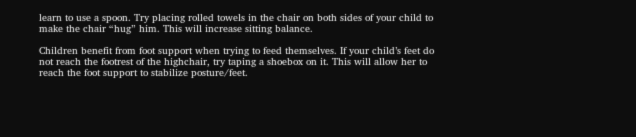learn to use a spoon. Try placing rolled towels in the chair on both sides of your child to make the chair “hug” him. This will increase sitting balance.

Children benefit from foot support when trying to feed themselves. If your child’s feet do not reach the footrest of the highchair, try taping a shoebox on it. This will allow her to reach the foot support to stabilize posture/feet.